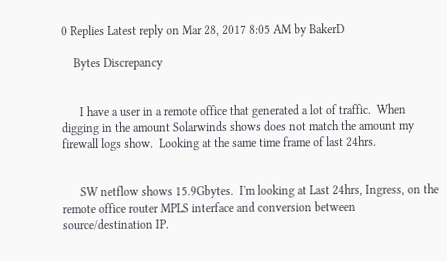0 Replies Latest reply on Mar 28, 2017 8:05 AM by BakerD

    Bytes Discrepancy


      I have a user in a remote office that generated a lot of traffic.  When digging in the amount Solarwinds shows does not match the amount my firewall logs show.  Looking at the same time frame of last 24hrs.


      SW netflow shows 15.9Gbytes.  I'm looking at Last 24hrs, Ingress, on the remote office router MPLS interface and conversion between source/destination IP.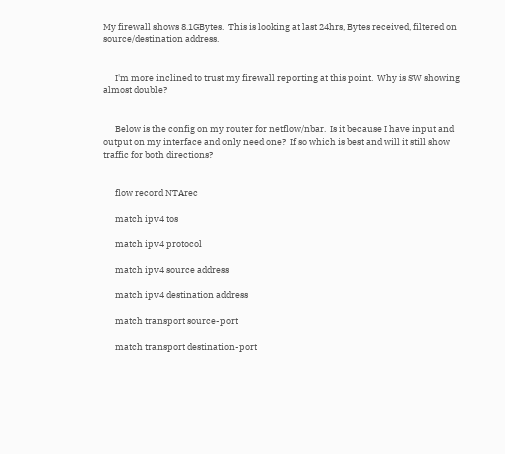My firewall shows 8.1GBytes.  This is looking at last 24hrs, Bytes received, filtered on source/destination address.


      I'm more inclined to trust my firewall reporting at this point.  Why is SW showing almost double?


      Below is the config on my router for netflow/nbar.  Is it because I have input and output on my interface and only need one?  If so which is best and will it still show traffic for both directions?


      flow record NTArec

      match ipv4 tos

      match ipv4 protocol

      match ipv4 source address

      match ipv4 destination address

      match transport source-port

      match transport destination-port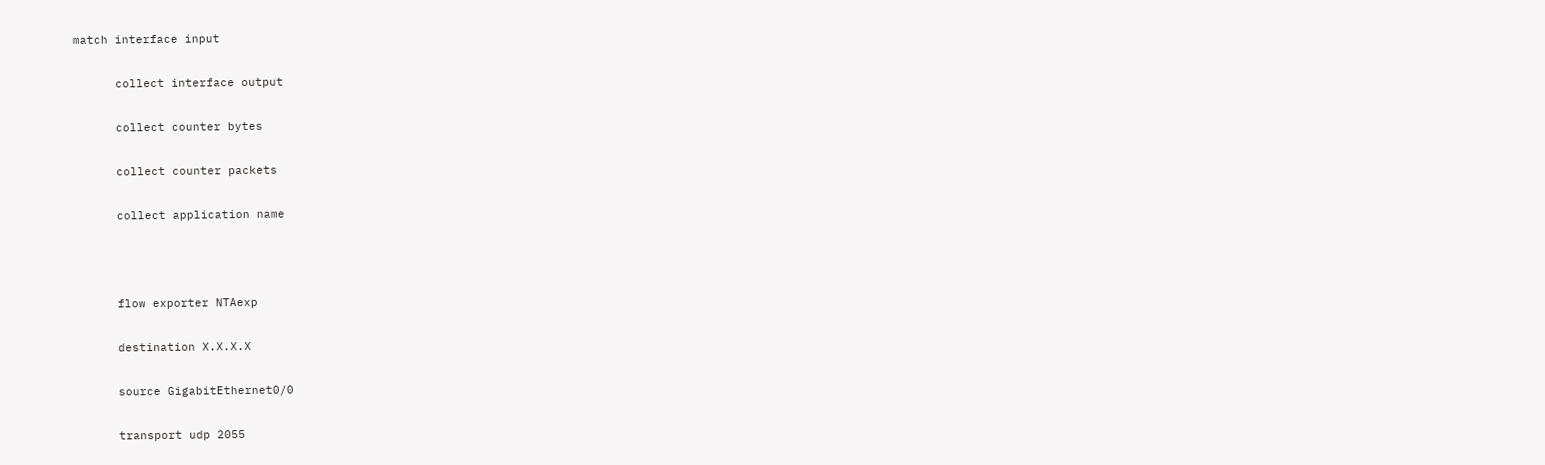match interface input

      collect interface output

      collect counter bytes

      collect counter packets

      collect application name



      flow exporter NTAexp

      destination X.X.X.X

      source GigabitEthernet0/0

      transport udp 2055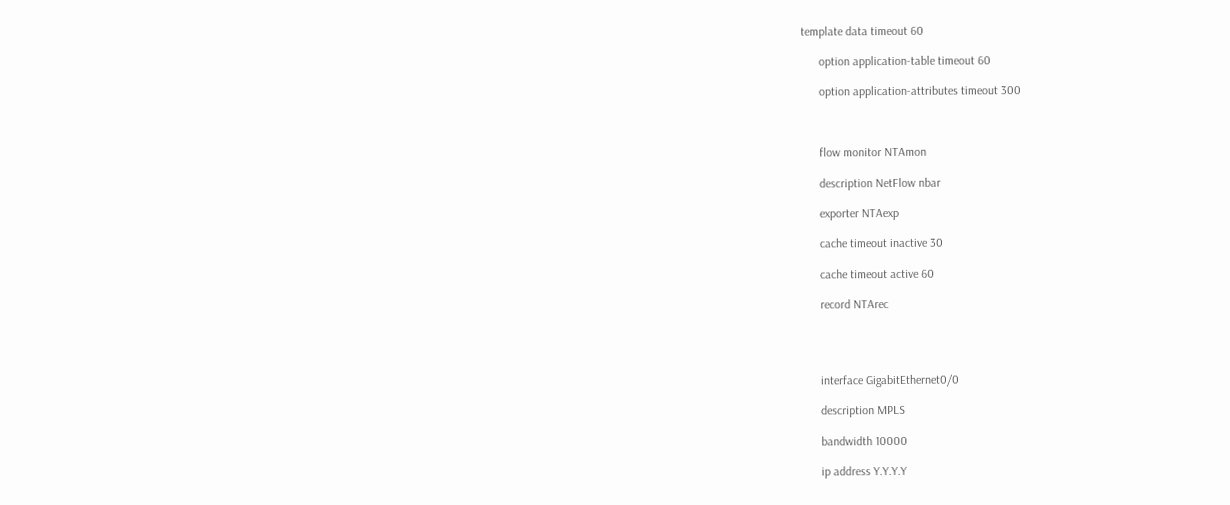template data timeout 60

      option application-table timeout 60

      option application-attributes timeout 300



      flow monitor NTAmon

      description NetFlow nbar

      exporter NTAexp

      cache timeout inactive 30

      cache timeout active 60

      record NTArec




      interface GigabitEthernet0/0

      description MPLS

      bandwidth 10000

      ip address Y.Y.Y.Y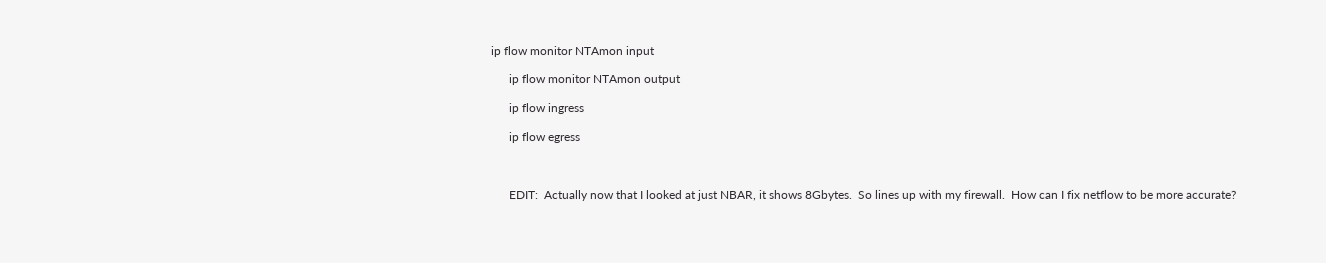ip flow monitor NTAmon input

      ip flow monitor NTAmon output

      ip flow ingress

      ip flow egress



      EDIT:  Actually now that I looked at just NBAR, it shows 8Gbytes.  So lines up with my firewall.  How can I fix netflow to be more accurate?